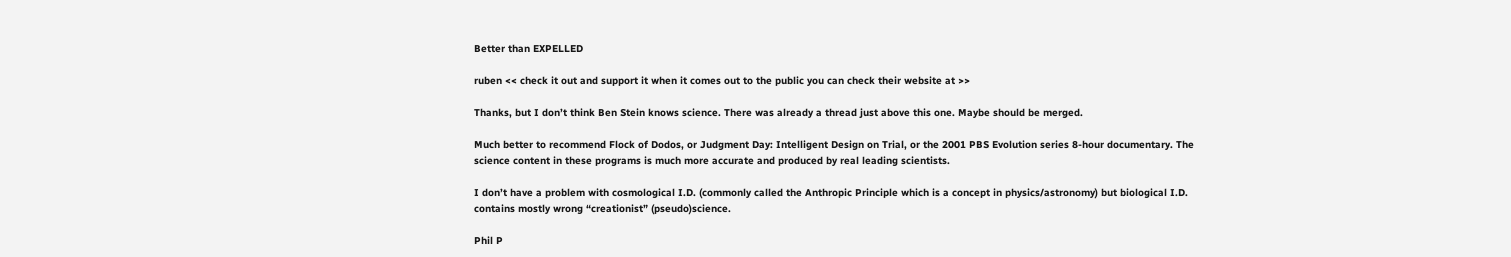Better than EXPELLED

ruben << check it out and support it when it comes out to the public you can check their website at >>

Thanks, but I don’t think Ben Stein knows science. There was already a thread just above this one. Maybe should be merged.

Much better to recommend Flock of Dodos, or Judgment Day: Intelligent Design on Trial, or the 2001 PBS Evolution series 8-hour documentary. The science content in these programs is much more accurate and produced by real leading scientists.

I don’t have a problem with cosmological I.D. (commonly called the Anthropic Principle which is a concept in physics/astronomy) but biological I.D. contains mostly wrong “creationist” (pseudo)science.

Phil P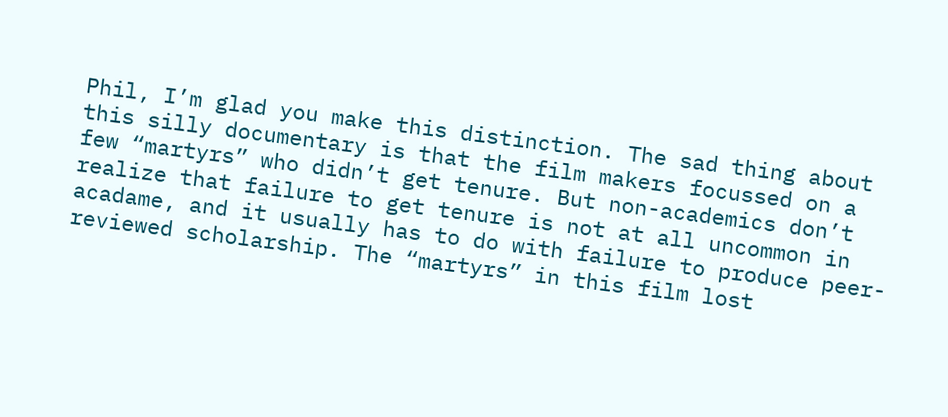Phil, I’m glad you make this distinction. The sad thing about this silly documentary is that the film makers focussed on a few “martyrs” who didn’t get tenure. But non-academics don’t realize that failure to get tenure is not at all uncommon in acadame, and it usually has to do with failure to produce peer-reviewed scholarship. The “martyrs” in this film lost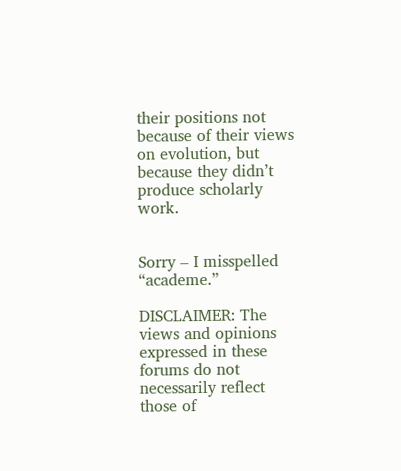their positions not because of their views on evolution, but because they didn’t produce scholarly work.


Sorry – I misspelled “academe.”

DISCLAIMER: The views and opinions expressed in these forums do not necessarily reflect those of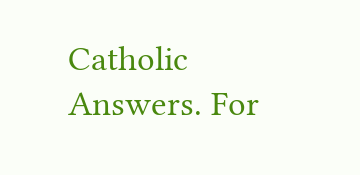Catholic Answers. For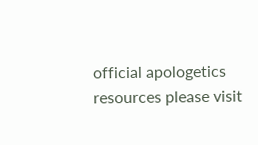official apologetics resources please visit